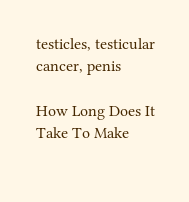testicles, testicular cancer, penis

How Long Does It Take To Make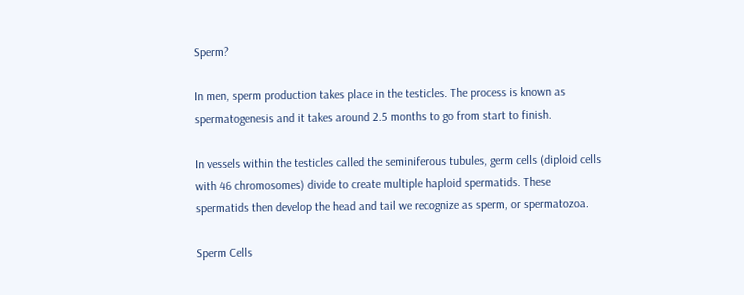Sperm?

In men, sperm production takes place in the testicles. The process is known as spermatogenesis and it takes around 2.5 months to go from start to finish.

In vessels within the testicles called the seminiferous tubules, germ cells (diploid cells with 46 chromosomes) divide to create multiple haploid spermatids. These spermatids then develop the head and tail we recognize as sperm, or spermatozoa.

Sperm Cells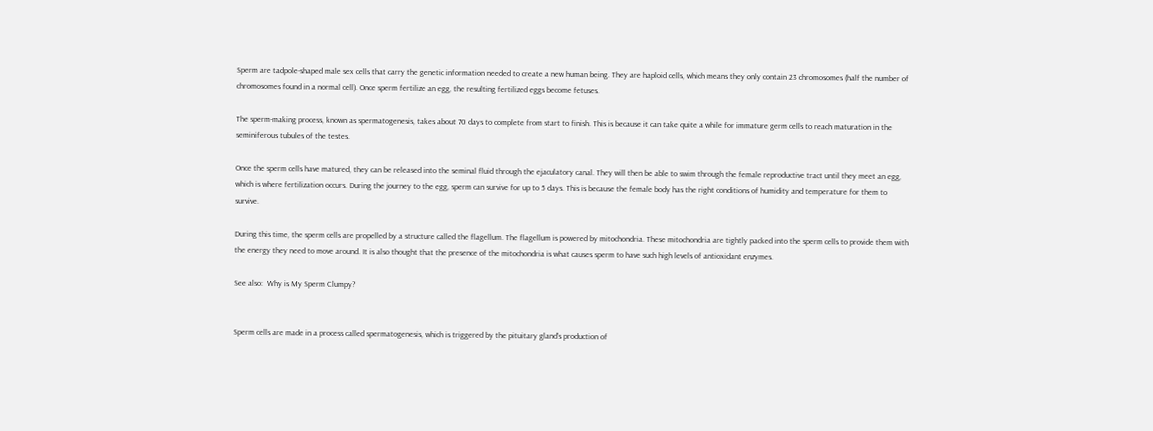Sperm are tadpole-shaped male sex cells that carry the genetic information needed to create a new human being. They are haploid cells, which means they only contain 23 chromosomes (half the number of chromosomes found in a normal cell). Once sperm fertilize an egg, the resulting fertilized eggs become fetuses.

The sperm-making process, known as spermatogenesis, takes about 70 days to complete from start to finish. This is because it can take quite a while for immature germ cells to reach maturation in the seminiferous tubules of the testes.

Once the sperm cells have matured, they can be released into the seminal fluid through the ejaculatory canal. They will then be able to swim through the female reproductive tract until they meet an egg, which is where fertilization occurs. During the journey to the egg, sperm can survive for up to 5 days. This is because the female body has the right conditions of humidity and temperature for them to survive.

During this time, the sperm cells are propelled by a structure called the flagellum. The flagellum is powered by mitochondria. These mitochondria are tightly packed into the sperm cells to provide them with the energy they need to move around. It is also thought that the presence of the mitochondria is what causes sperm to have such high levels of antioxidant enzymes.

See also:  Why is My Sperm Clumpy?


Sperm cells are made in a process called spermatogenesis, which is triggered by the pituitary gland’s production of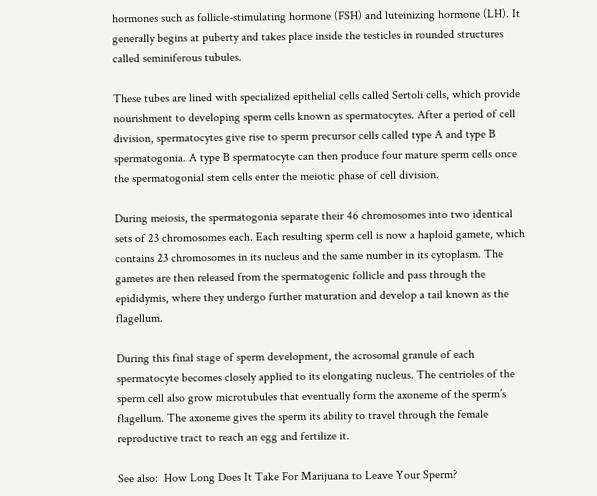hormones such as follicle-stimulating hormone (FSH) and luteinizing hormone (LH). It generally begins at puberty and takes place inside the testicles in rounded structures called seminiferous tubules.

These tubes are lined with specialized epithelial cells called Sertoli cells, which provide nourishment to developing sperm cells known as spermatocytes. After a period of cell division, spermatocytes give rise to sperm precursor cells called type A and type B spermatogonia. A type B spermatocyte can then produce four mature sperm cells once the spermatogonial stem cells enter the meiotic phase of cell division.

During meiosis, the spermatogonia separate their 46 chromosomes into two identical sets of 23 chromosomes each. Each resulting sperm cell is now a haploid gamete, which contains 23 chromosomes in its nucleus and the same number in its cytoplasm. The gametes are then released from the spermatogenic follicle and pass through the epididymis, where they undergo further maturation and develop a tail known as the flagellum.

During this final stage of sperm development, the acrosomal granule of each spermatocyte becomes closely applied to its elongating nucleus. The centrioles of the sperm cell also grow microtubules that eventually form the axoneme of the sperm’s flagellum. The axoneme gives the sperm its ability to travel through the female reproductive tract to reach an egg and fertilize it.

See also:  How Long Does It Take For Marijuana to Leave Your Sperm?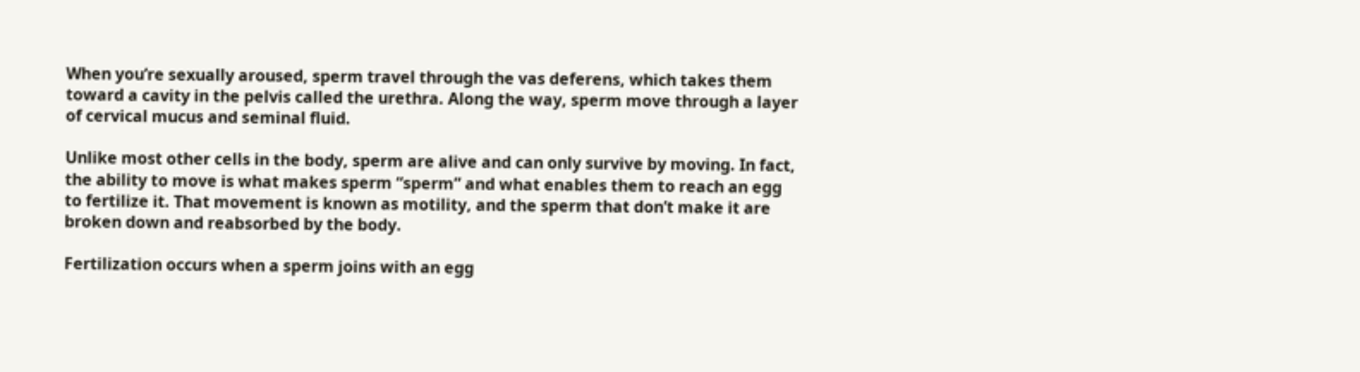When you’re sexually aroused, sperm travel through the vas deferens, which takes them toward a cavity in the pelvis called the urethra. Along the way, sperm move through a layer of cervical mucus and seminal fluid.

Unlike most other cells in the body, sperm are alive and can only survive by moving. In fact, the ability to move is what makes sperm “sperm” and what enables them to reach an egg to fertilize it. That movement is known as motility, and the sperm that don’t make it are broken down and reabsorbed by the body.

Fertilization occurs when a sperm joins with an egg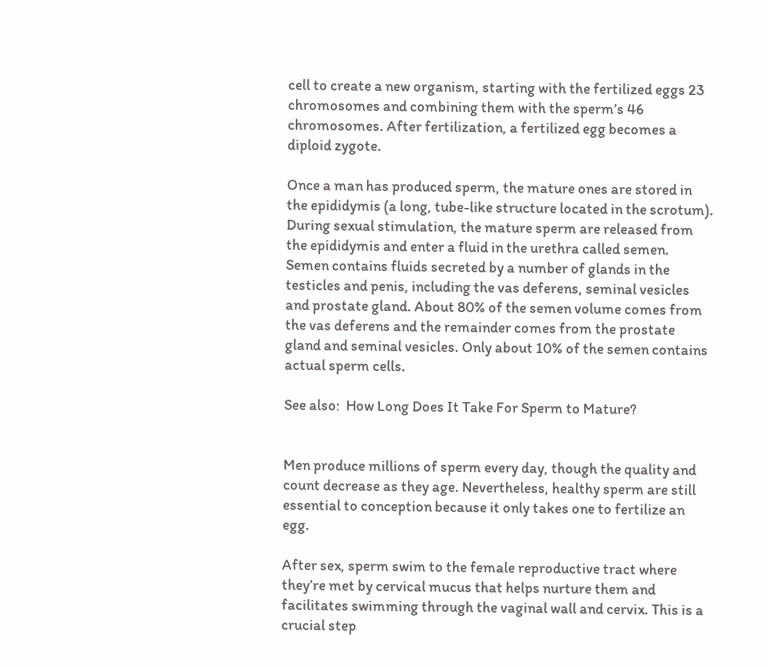cell to create a new organism, starting with the fertilized eggs 23 chromosomes and combining them with the sperm’s 46 chromosomes. After fertilization, a fertilized egg becomes a diploid zygote.

Once a man has produced sperm, the mature ones are stored in the epididymis (a long, tube-like structure located in the scrotum). During sexual stimulation, the mature sperm are released from the epididymis and enter a fluid in the urethra called semen. Semen contains fluids secreted by a number of glands in the testicles and penis, including the vas deferens, seminal vesicles and prostate gland. About 80% of the semen volume comes from the vas deferens and the remainder comes from the prostate gland and seminal vesicles. Only about 10% of the semen contains actual sperm cells.

See also:  How Long Does It Take For Sperm to Mature?


Men produce millions of sperm every day, though the quality and count decrease as they age. Nevertheless, healthy sperm are still essential to conception because it only takes one to fertilize an egg.

After sex, sperm swim to the female reproductive tract where they’re met by cervical mucus that helps nurture them and facilitates swimming through the vaginal wall and cervix. This is a crucial step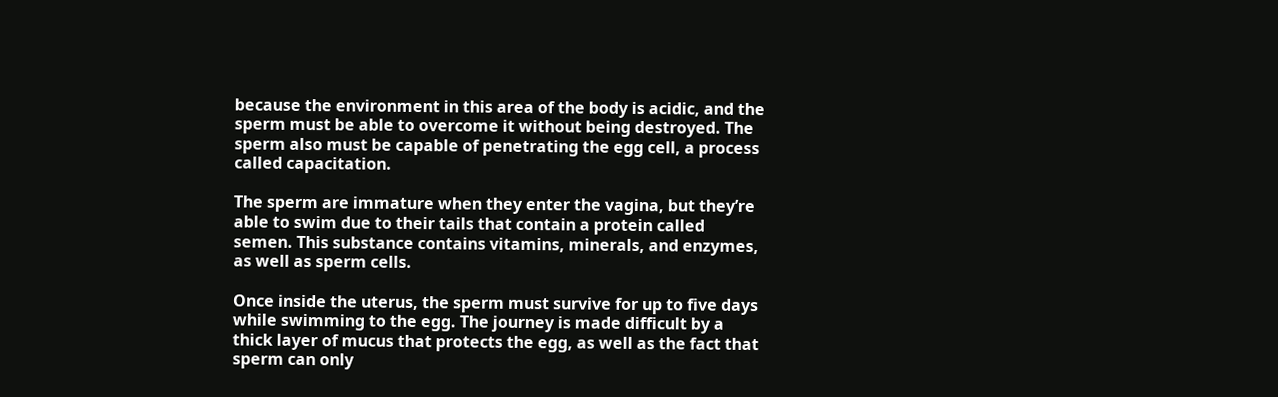because the environment in this area of the body is acidic, and the sperm must be able to overcome it without being destroyed. The sperm also must be capable of penetrating the egg cell, a process called capacitation.

The sperm are immature when they enter the vagina, but they’re able to swim due to their tails that contain a protein called semen. This substance contains vitamins, minerals, and enzymes, as well as sperm cells.

Once inside the uterus, the sperm must survive for up to five days while swimming to the egg. The journey is made difficult by a thick layer of mucus that protects the egg, as well as the fact that sperm can only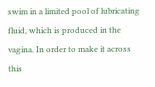swim in a limited pool of lubricating fluid, which is produced in the vagina. In order to make it across this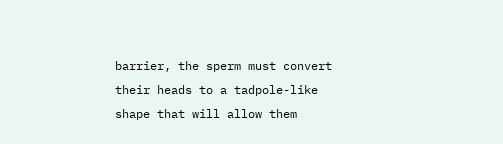barrier, the sperm must convert their heads to a tadpole-like shape that will allow them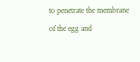to penetrate the membrane of the egg and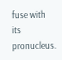fuse with its pronucleus.